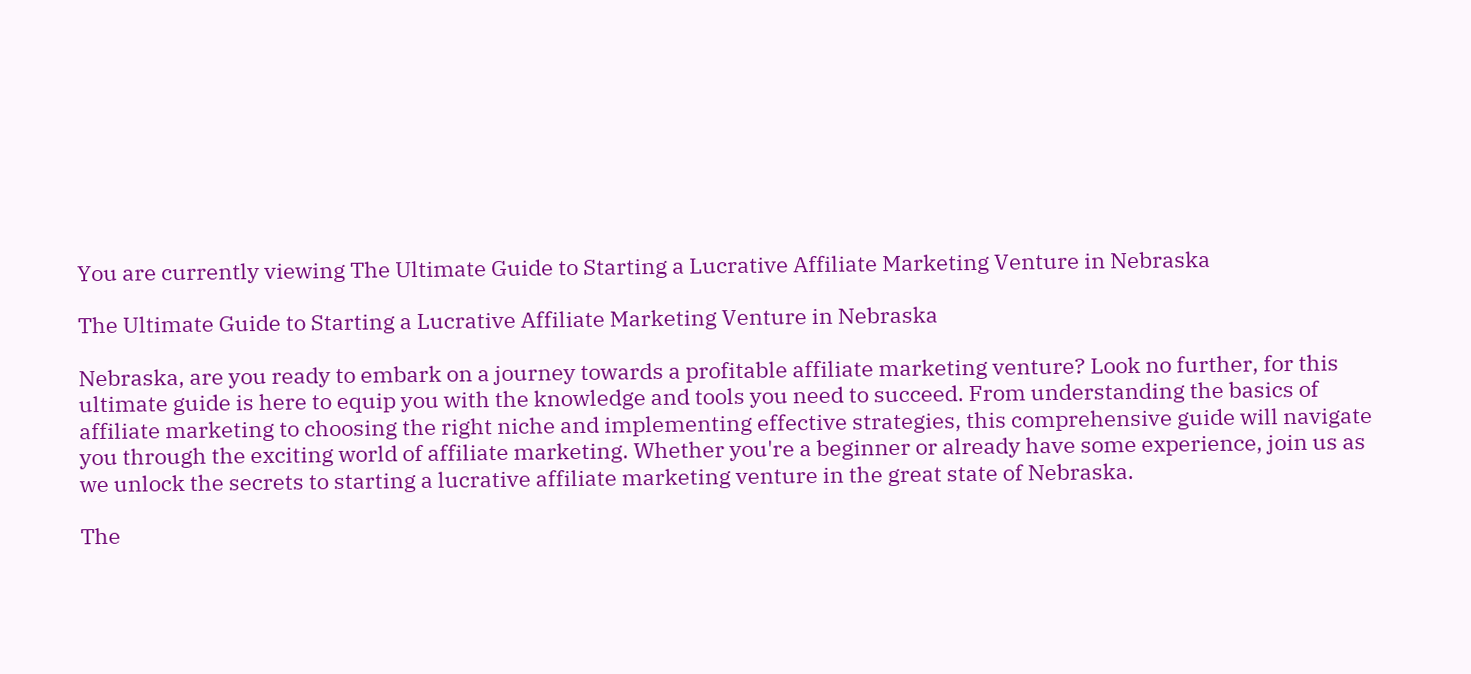You are currently viewing The Ultimate Guide to Starting a Lucrative Affiliate Marketing Venture in Nebraska

The Ultimate Guide to Starting a Lucrative Affiliate Marketing Venture in Nebraska

Nebraska, are you ready to embark on a journey towards a profitable affiliate marketing venture? Look no further, for this ultimate guide is here to equip you with the knowledge and tools you need to succeed. From understanding the basics of affiliate marketing to choosing the right niche and implementing effective strategies, this comprehensive guide will navigate you through the exciting world of affiliate marketing. Whether you're a beginner or already have some experience, join us as we unlock the secrets to starting a lucrative affiliate marketing venture in the great state of Nebraska.

The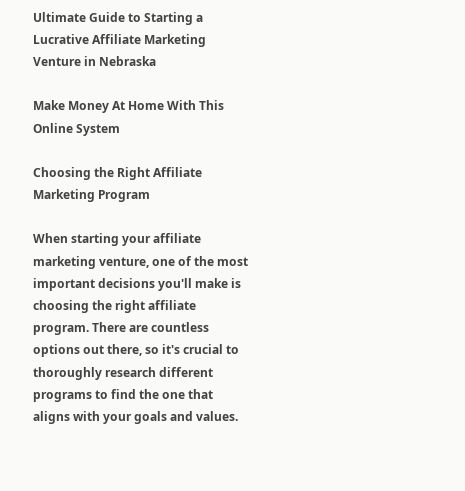Ultimate Guide to Starting a Lucrative Affiliate Marketing Venture in Nebraska

Make Money At Home With This Online System

Choosing the Right Affiliate Marketing Program

When starting your affiliate marketing venture, one of the most important decisions you'll make is choosing the right affiliate program. There are countless options out there, so it's crucial to thoroughly research different programs to find the one that aligns with your goals and values.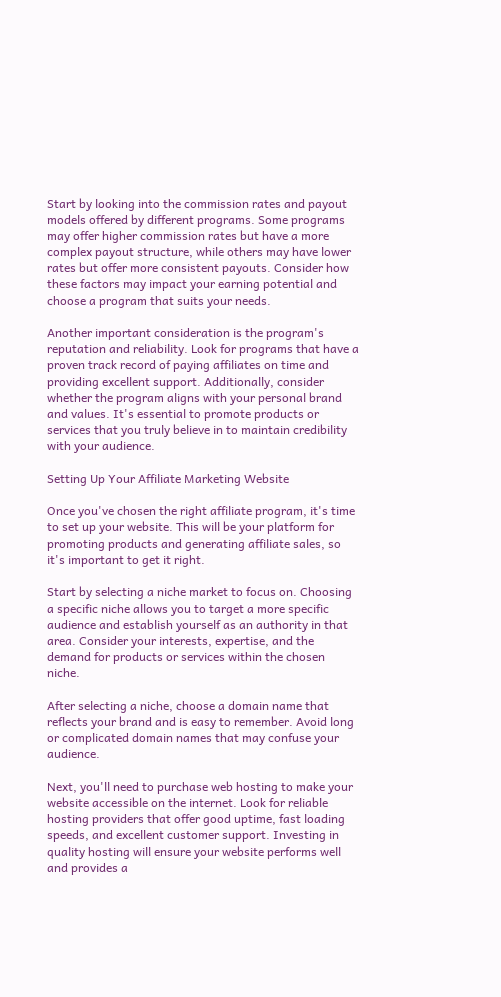Start by looking into the commission rates and payout models offered by different programs. Some programs may offer higher commission rates but have a more complex payout structure, while others may have lower rates but offer more consistent payouts. Consider how these factors may impact your earning potential and choose a program that suits your needs.

Another important consideration is the program's reputation and reliability. Look for programs that have a proven track record of paying affiliates on time and providing excellent support. Additionally, consider whether the program aligns with your personal brand and values. It's essential to promote products or services that you truly believe in to maintain credibility with your audience.

Setting Up Your Affiliate Marketing Website

Once you've chosen the right affiliate program, it's time to set up your website. This will be your platform for promoting products and generating affiliate sales, so it's important to get it right.

Start by selecting a niche market to focus on. Choosing a specific niche allows you to target a more specific audience and establish yourself as an authority in that area. Consider your interests, expertise, and the demand for products or services within the chosen niche.

After selecting a niche, choose a domain name that reflects your brand and is easy to remember. Avoid long or complicated domain names that may confuse your audience.

Next, you'll need to purchase web hosting to make your website accessible on the internet. Look for reliable hosting providers that offer good uptime, fast loading speeds, and excellent customer support. Investing in quality hosting will ensure your website performs well and provides a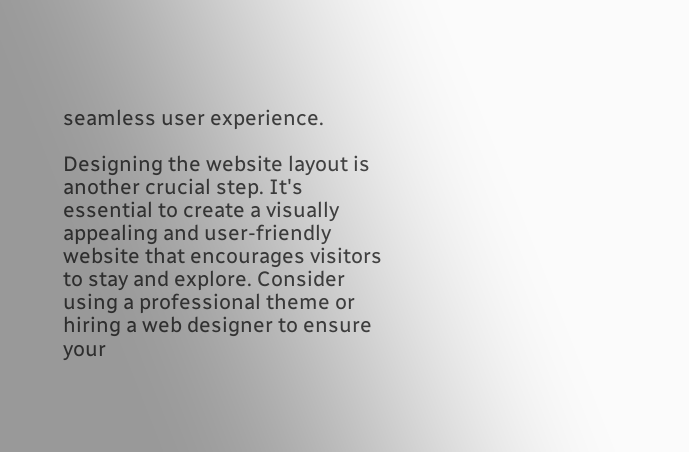seamless user experience.

Designing the website layout is another crucial step. It's essential to create a visually appealing and user-friendly website that encourages visitors to stay and explore. Consider using a professional theme or hiring a web designer to ensure your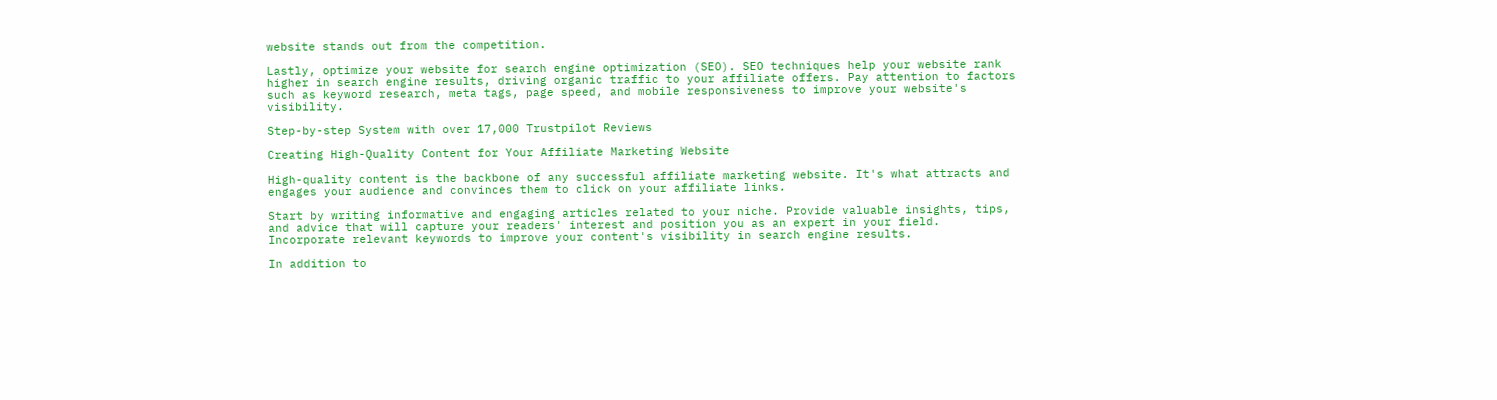website stands out from the competition.

Lastly, optimize your website for search engine optimization (SEO). SEO techniques help your website rank higher in search engine results, driving organic traffic to your affiliate offers. Pay attention to factors such as keyword research, meta tags, page speed, and mobile responsiveness to improve your website's visibility.

Step-by-step System with over 17,000 Trustpilot Reviews

Creating High-Quality Content for Your Affiliate Marketing Website

High-quality content is the backbone of any successful affiliate marketing website. It's what attracts and engages your audience and convinces them to click on your affiliate links.

Start by writing informative and engaging articles related to your niche. Provide valuable insights, tips, and advice that will capture your readers' interest and position you as an expert in your field. Incorporate relevant keywords to improve your content's visibility in search engine results.

In addition to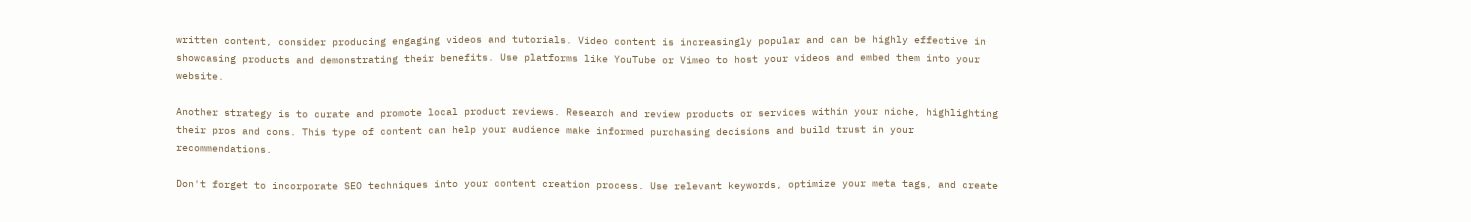written content, consider producing engaging videos and tutorials. Video content is increasingly popular and can be highly effective in showcasing products and demonstrating their benefits. Use platforms like YouTube or Vimeo to host your videos and embed them into your website.

Another strategy is to curate and promote local product reviews. Research and review products or services within your niche, highlighting their pros and cons. This type of content can help your audience make informed purchasing decisions and build trust in your recommendations.

Don't forget to incorporate SEO techniques into your content creation process. Use relevant keywords, optimize your meta tags, and create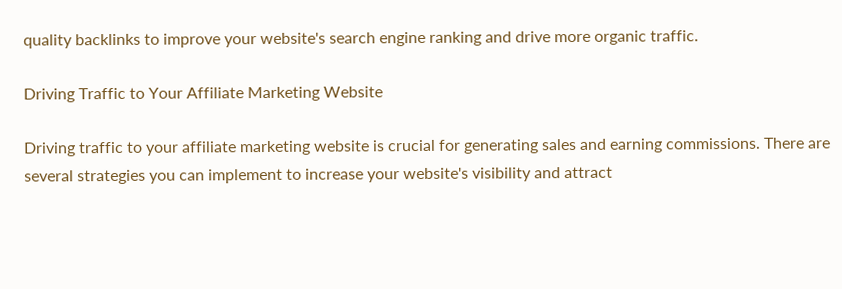quality backlinks to improve your website's search engine ranking and drive more organic traffic.

Driving Traffic to Your Affiliate Marketing Website

Driving traffic to your affiliate marketing website is crucial for generating sales and earning commissions. There are several strategies you can implement to increase your website's visibility and attract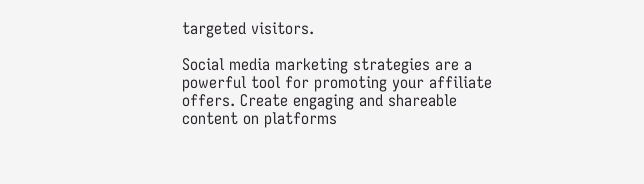targeted visitors.

Social media marketing strategies are a powerful tool for promoting your affiliate offers. Create engaging and shareable content on platforms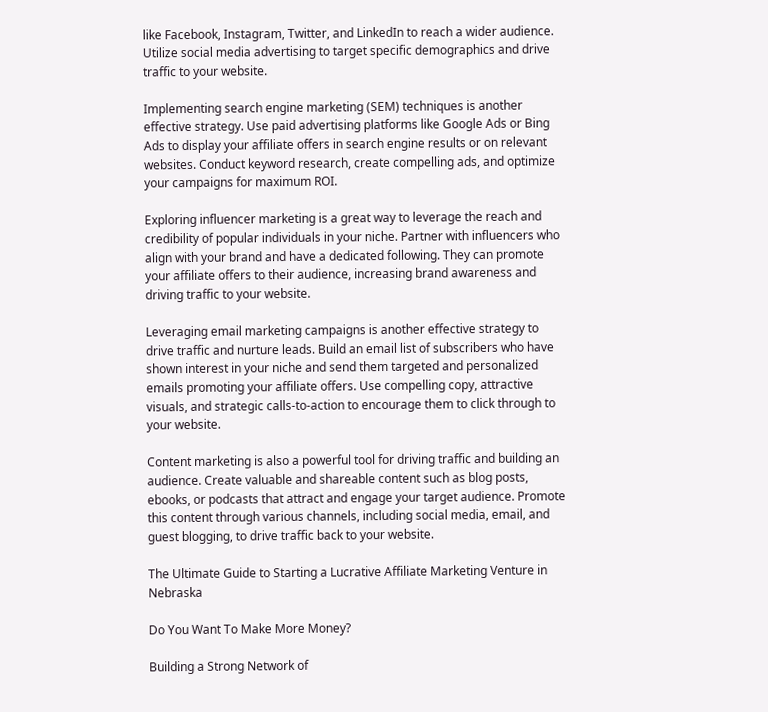like Facebook, Instagram, Twitter, and LinkedIn to reach a wider audience. Utilize social media advertising to target specific demographics and drive traffic to your website.

Implementing search engine marketing (SEM) techniques is another effective strategy. Use paid advertising platforms like Google Ads or Bing Ads to display your affiliate offers in search engine results or on relevant websites. Conduct keyword research, create compelling ads, and optimize your campaigns for maximum ROI.

Exploring influencer marketing is a great way to leverage the reach and credibility of popular individuals in your niche. Partner with influencers who align with your brand and have a dedicated following. They can promote your affiliate offers to their audience, increasing brand awareness and driving traffic to your website.

Leveraging email marketing campaigns is another effective strategy to drive traffic and nurture leads. Build an email list of subscribers who have shown interest in your niche and send them targeted and personalized emails promoting your affiliate offers. Use compelling copy, attractive visuals, and strategic calls-to-action to encourage them to click through to your website.

Content marketing is also a powerful tool for driving traffic and building an audience. Create valuable and shareable content such as blog posts, ebooks, or podcasts that attract and engage your target audience. Promote this content through various channels, including social media, email, and guest blogging, to drive traffic back to your website.

The Ultimate Guide to Starting a Lucrative Affiliate Marketing Venture in Nebraska

Do You Want To Make More Money?

Building a Strong Network of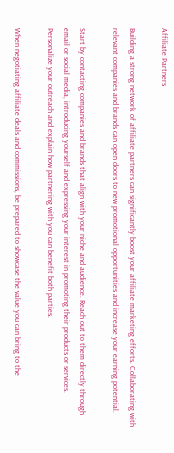Affiliate Partners

Building a strong network of affiliate partners can significantly boost your affiliate marketing efforts. Collaborating with relevant companies and brands can open doors to new promotional opportunities and increase your earning potential.

Start by contacting companies and brands that align with your niche and audience. Reach out to them directly through email or social media, introducing yourself and expressing your interest in promoting their products or services. Personalize your outreach and explain how partnering with you can benefit both parties.

When negotiating affiliate deals and commissions, be prepared to showcase the value you can bring to the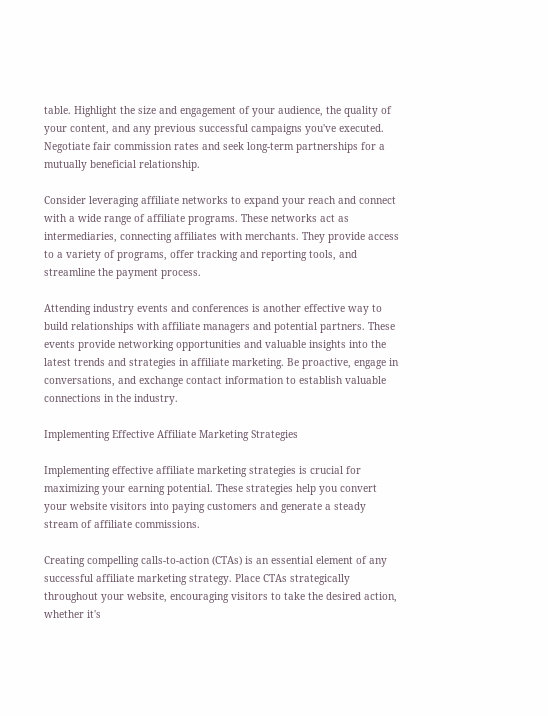table. Highlight the size and engagement of your audience, the quality of your content, and any previous successful campaigns you've executed. Negotiate fair commission rates and seek long-term partnerships for a mutually beneficial relationship.

Consider leveraging affiliate networks to expand your reach and connect with a wide range of affiliate programs. These networks act as intermediaries, connecting affiliates with merchants. They provide access to a variety of programs, offer tracking and reporting tools, and streamline the payment process.

Attending industry events and conferences is another effective way to build relationships with affiliate managers and potential partners. These events provide networking opportunities and valuable insights into the latest trends and strategies in affiliate marketing. Be proactive, engage in conversations, and exchange contact information to establish valuable connections in the industry.

Implementing Effective Affiliate Marketing Strategies

Implementing effective affiliate marketing strategies is crucial for maximizing your earning potential. These strategies help you convert your website visitors into paying customers and generate a steady stream of affiliate commissions.

Creating compelling calls-to-action (CTAs) is an essential element of any successful affiliate marketing strategy. Place CTAs strategically throughout your website, encouraging visitors to take the desired action, whether it's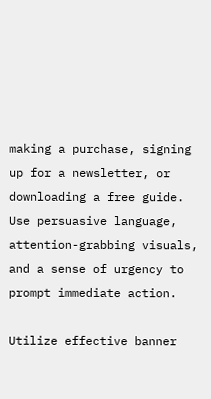making a purchase, signing up for a newsletter, or downloading a free guide. Use persuasive language, attention-grabbing visuals, and a sense of urgency to prompt immediate action.

Utilize effective banner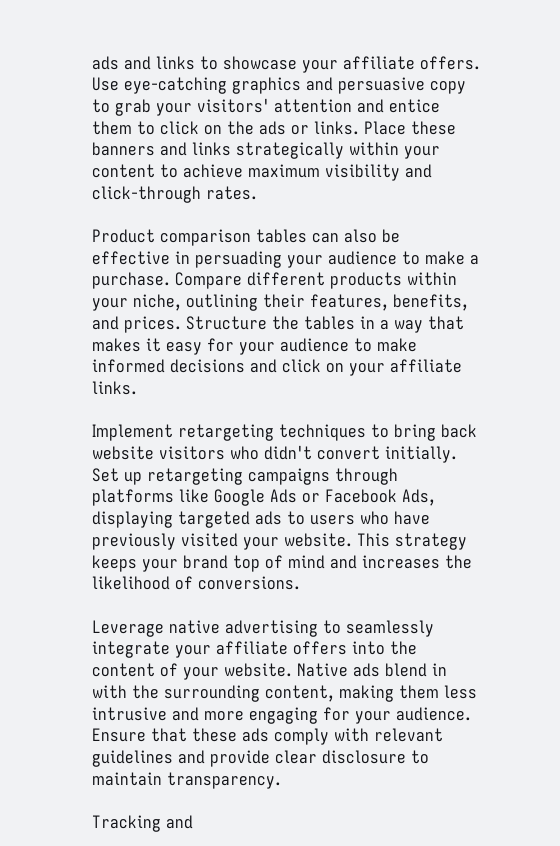ads and links to showcase your affiliate offers. Use eye-catching graphics and persuasive copy to grab your visitors' attention and entice them to click on the ads or links. Place these banners and links strategically within your content to achieve maximum visibility and click-through rates.

Product comparison tables can also be effective in persuading your audience to make a purchase. Compare different products within your niche, outlining their features, benefits, and prices. Structure the tables in a way that makes it easy for your audience to make informed decisions and click on your affiliate links.

Implement retargeting techniques to bring back website visitors who didn't convert initially. Set up retargeting campaigns through platforms like Google Ads or Facebook Ads, displaying targeted ads to users who have previously visited your website. This strategy keeps your brand top of mind and increases the likelihood of conversions.

Leverage native advertising to seamlessly integrate your affiliate offers into the content of your website. Native ads blend in with the surrounding content, making them less intrusive and more engaging for your audience. Ensure that these ads comply with relevant guidelines and provide clear disclosure to maintain transparency.

Tracking and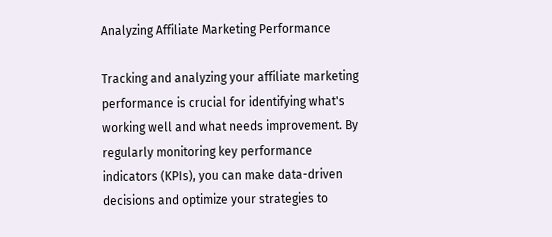Analyzing Affiliate Marketing Performance

Tracking and analyzing your affiliate marketing performance is crucial for identifying what's working well and what needs improvement. By regularly monitoring key performance indicators (KPIs), you can make data-driven decisions and optimize your strategies to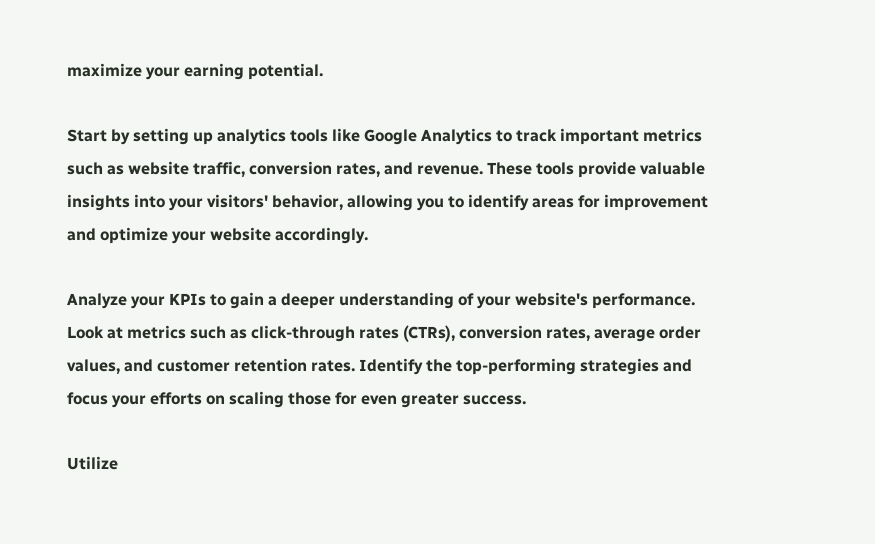maximize your earning potential.

Start by setting up analytics tools like Google Analytics to track important metrics such as website traffic, conversion rates, and revenue. These tools provide valuable insights into your visitors' behavior, allowing you to identify areas for improvement and optimize your website accordingly.

Analyze your KPIs to gain a deeper understanding of your website's performance. Look at metrics such as click-through rates (CTRs), conversion rates, average order values, and customer retention rates. Identify the top-performing strategies and focus your efforts on scaling those for even greater success.

Utilize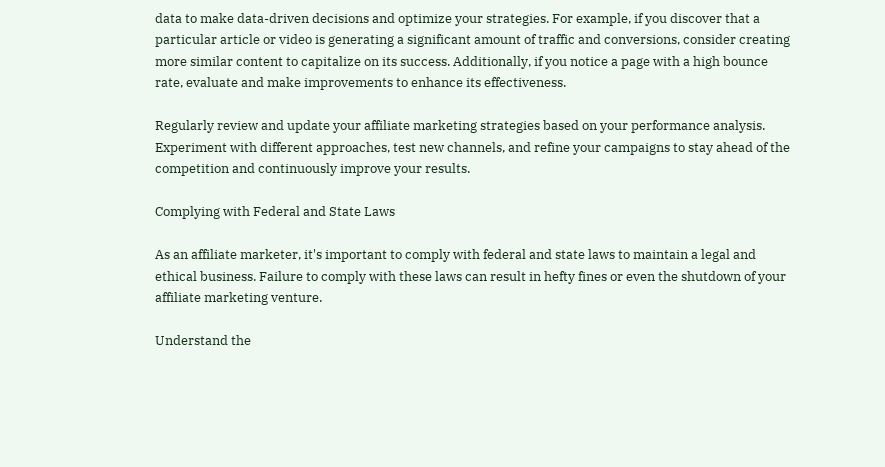data to make data-driven decisions and optimize your strategies. For example, if you discover that a particular article or video is generating a significant amount of traffic and conversions, consider creating more similar content to capitalize on its success. Additionally, if you notice a page with a high bounce rate, evaluate and make improvements to enhance its effectiveness.

Regularly review and update your affiliate marketing strategies based on your performance analysis. Experiment with different approaches, test new channels, and refine your campaigns to stay ahead of the competition and continuously improve your results.

Complying with Federal and State Laws

As an affiliate marketer, it's important to comply with federal and state laws to maintain a legal and ethical business. Failure to comply with these laws can result in hefty fines or even the shutdown of your affiliate marketing venture.

Understand the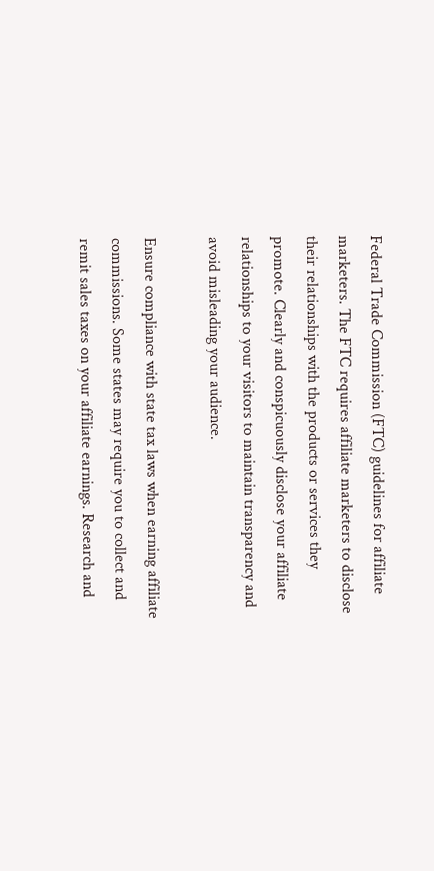Federal Trade Commission (FTC) guidelines for affiliate marketers. The FTC requires affiliate marketers to disclose their relationships with the products or services they promote. Clearly and conspicuously disclose your affiliate relationships to your visitors to maintain transparency and avoid misleading your audience.

Ensure compliance with state tax laws when earning affiliate commissions. Some states may require you to collect and remit sales taxes on your affiliate earnings. Research and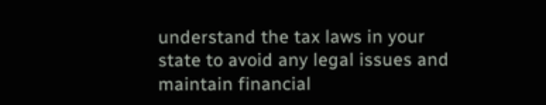understand the tax laws in your state to avoid any legal issues and maintain financial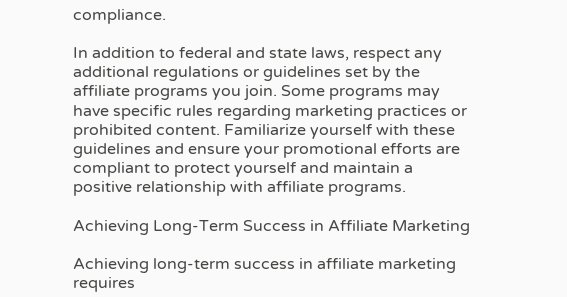compliance.

In addition to federal and state laws, respect any additional regulations or guidelines set by the affiliate programs you join. Some programs may have specific rules regarding marketing practices or prohibited content. Familiarize yourself with these guidelines and ensure your promotional efforts are compliant to protect yourself and maintain a positive relationship with affiliate programs.

Achieving Long-Term Success in Affiliate Marketing

Achieving long-term success in affiliate marketing requires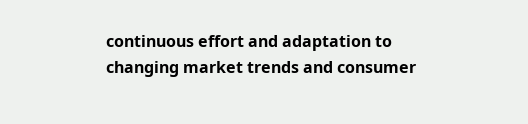continuous effort and adaptation to changing market trends and consumer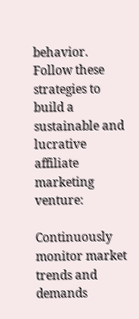behavior. Follow these strategies to build a sustainable and lucrative affiliate marketing venture:

Continuously monitor market trends and demands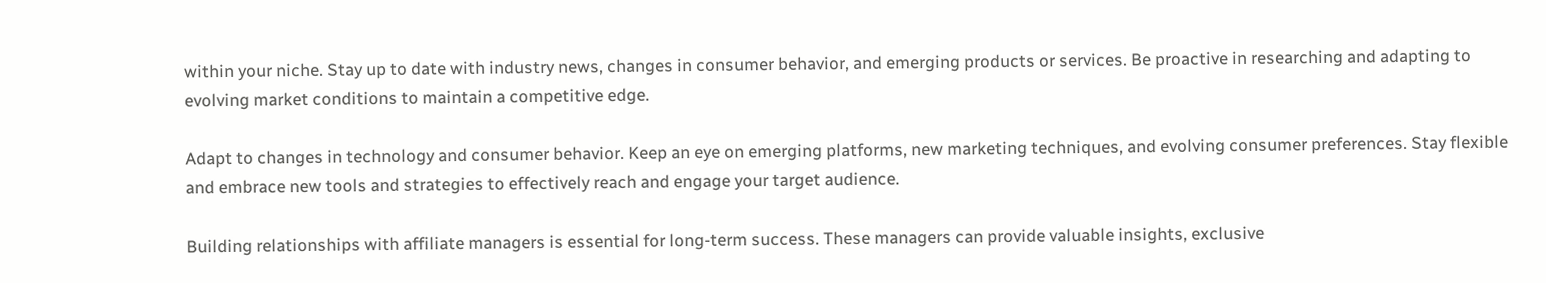within your niche. Stay up to date with industry news, changes in consumer behavior, and emerging products or services. Be proactive in researching and adapting to evolving market conditions to maintain a competitive edge.

Adapt to changes in technology and consumer behavior. Keep an eye on emerging platforms, new marketing techniques, and evolving consumer preferences. Stay flexible and embrace new tools and strategies to effectively reach and engage your target audience.

Building relationships with affiliate managers is essential for long-term success. These managers can provide valuable insights, exclusive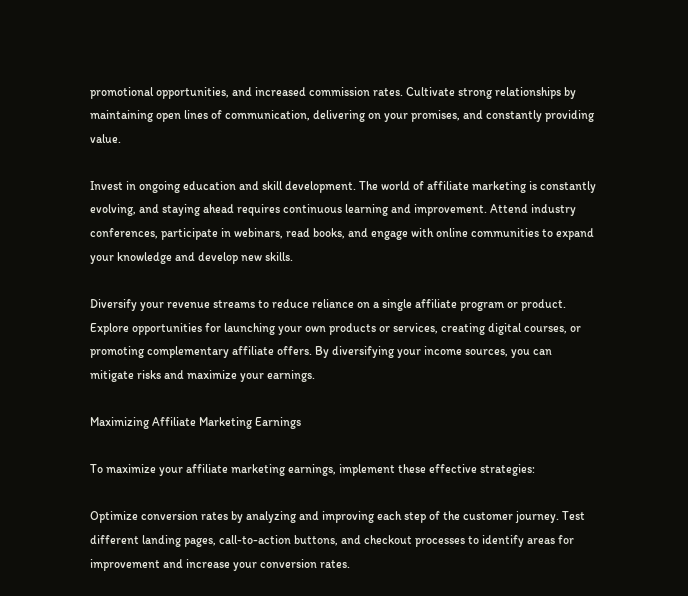promotional opportunities, and increased commission rates. Cultivate strong relationships by maintaining open lines of communication, delivering on your promises, and constantly providing value.

Invest in ongoing education and skill development. The world of affiliate marketing is constantly evolving, and staying ahead requires continuous learning and improvement. Attend industry conferences, participate in webinars, read books, and engage with online communities to expand your knowledge and develop new skills.

Diversify your revenue streams to reduce reliance on a single affiliate program or product. Explore opportunities for launching your own products or services, creating digital courses, or promoting complementary affiliate offers. By diversifying your income sources, you can mitigate risks and maximize your earnings.

Maximizing Affiliate Marketing Earnings

To maximize your affiliate marketing earnings, implement these effective strategies:

Optimize conversion rates by analyzing and improving each step of the customer journey. Test different landing pages, call-to-action buttons, and checkout processes to identify areas for improvement and increase your conversion rates.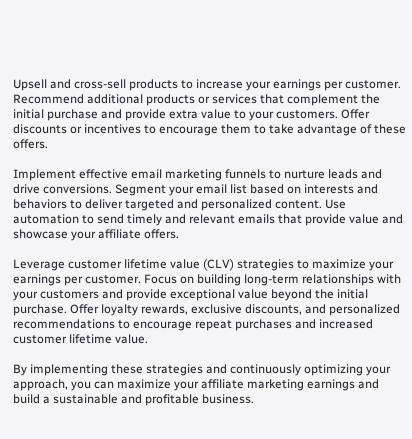Upsell and cross-sell products to increase your earnings per customer. Recommend additional products or services that complement the initial purchase and provide extra value to your customers. Offer discounts or incentives to encourage them to take advantage of these offers.

Implement effective email marketing funnels to nurture leads and drive conversions. Segment your email list based on interests and behaviors to deliver targeted and personalized content. Use automation to send timely and relevant emails that provide value and showcase your affiliate offers.

Leverage customer lifetime value (CLV) strategies to maximize your earnings per customer. Focus on building long-term relationships with your customers and provide exceptional value beyond the initial purchase. Offer loyalty rewards, exclusive discounts, and personalized recommendations to encourage repeat purchases and increased customer lifetime value.

By implementing these strategies and continuously optimizing your approach, you can maximize your affiliate marketing earnings and build a sustainable and profitable business.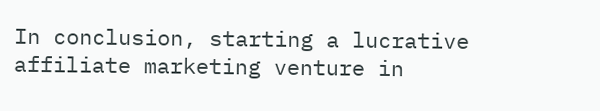In conclusion, starting a lucrative affiliate marketing venture in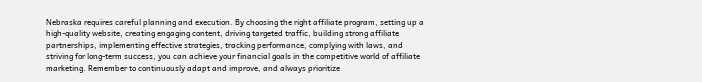Nebraska requires careful planning and execution. By choosing the right affiliate program, setting up a high-quality website, creating engaging content, driving targeted traffic, building strong affiliate partnerships, implementing effective strategies, tracking performance, complying with laws, and striving for long-term success, you can achieve your financial goals in the competitive world of affiliate marketing. Remember to continuously adapt and improve, and always prioritize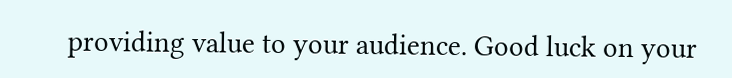providing value to your audience. Good luck on your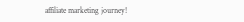affiliate marketing journey!